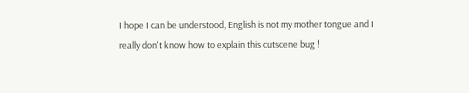I hope I can be understood, English is not my mother tongue and I really don't know how to explain this cutscene bug !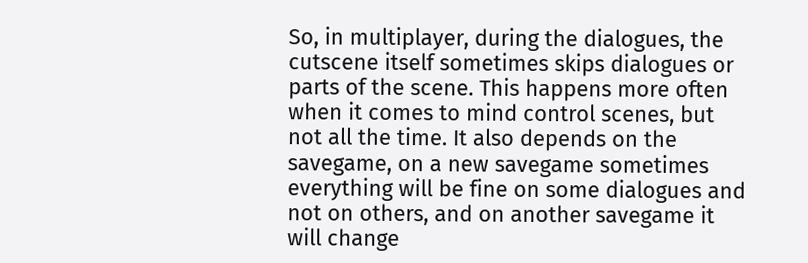So, in multiplayer, during the dialogues, the cutscene itself sometimes skips dialogues or parts of the scene. This happens more often when it comes to mind control scenes, but not all the time. It also depends on the savegame, on a new savegame sometimes everything will be fine on some dialogues and not on others, and on another savegame it will change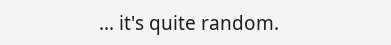... it's quite random.